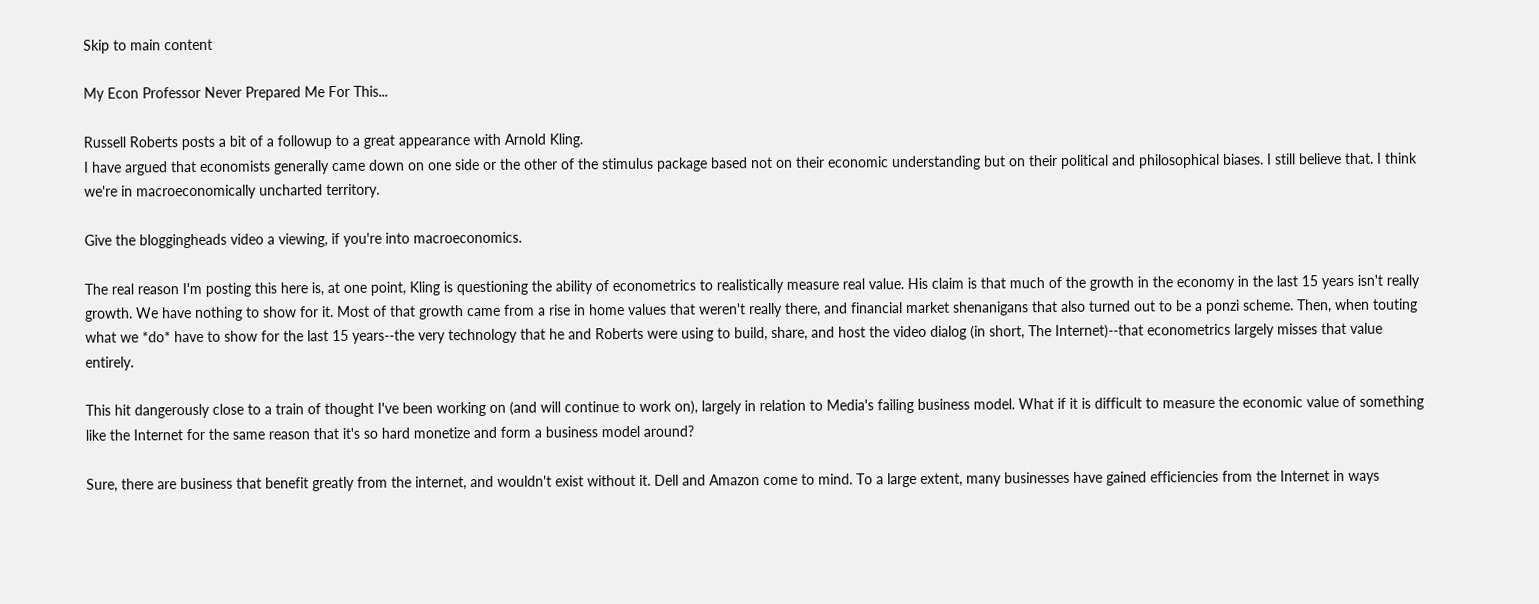Skip to main content

My Econ Professor Never Prepared Me For This...

Russell Roberts posts a bit of a followup to a great appearance with Arnold Kling.
I have argued that economists generally came down on one side or the other of the stimulus package based not on their economic understanding but on their political and philosophical biases. I still believe that. I think we're in macroeconomically uncharted territory.

Give the bloggingheads video a viewing, if you're into macroeconomics.

The real reason I'm posting this here is, at one point, Kling is questioning the ability of econometrics to realistically measure real value. His claim is that much of the growth in the economy in the last 15 years isn't really growth. We have nothing to show for it. Most of that growth came from a rise in home values that weren't really there, and financial market shenanigans that also turned out to be a ponzi scheme. Then, when touting what we *do* have to show for the last 15 years--the very technology that he and Roberts were using to build, share, and host the video dialog (in short, The Internet)--that econometrics largely misses that value entirely.

This hit dangerously close to a train of thought I've been working on (and will continue to work on), largely in relation to Media's failing business model. What if it is difficult to measure the economic value of something like the Internet for the same reason that it's so hard monetize and form a business model around?

Sure, there are business that benefit greatly from the internet, and wouldn't exist without it. Dell and Amazon come to mind. To a large extent, many businesses have gained efficiencies from the Internet in ways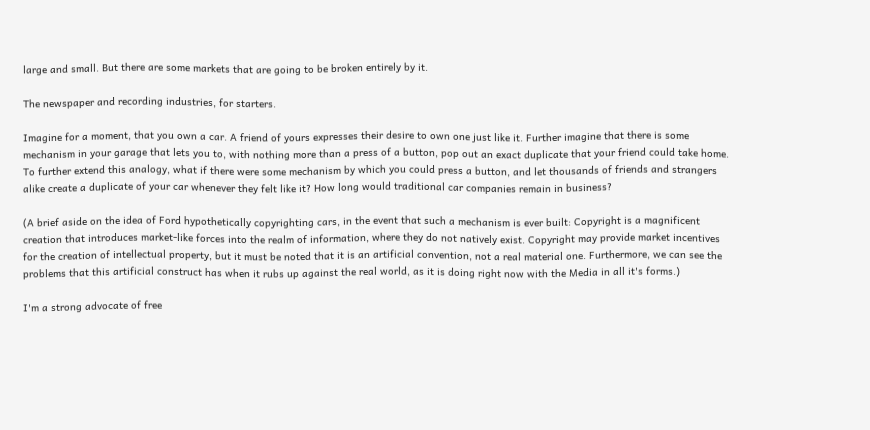large and small. But there are some markets that are going to be broken entirely by it.

The newspaper and recording industries, for starters.

Imagine for a moment, that you own a car. A friend of yours expresses their desire to own one just like it. Further imagine that there is some mechanism in your garage that lets you to, with nothing more than a press of a button, pop out an exact duplicate that your friend could take home. To further extend this analogy, what if there were some mechanism by which you could press a button, and let thousands of friends and strangers alike create a duplicate of your car whenever they felt like it? How long would traditional car companies remain in business?

(A brief aside on the idea of Ford hypothetically copyrighting cars, in the event that such a mechanism is ever built: Copyright is a magnificent creation that introduces market-like forces into the realm of information, where they do not natively exist. Copyright may provide market incentives for the creation of intellectual property, but it must be noted that it is an artificial convention, not a real material one. Furthermore, we can see the problems that this artificial construct has when it rubs up against the real world, as it is doing right now with the Media in all it's forms.)

I'm a strong advocate of free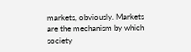markets, obviously. Markets are the mechanism by which society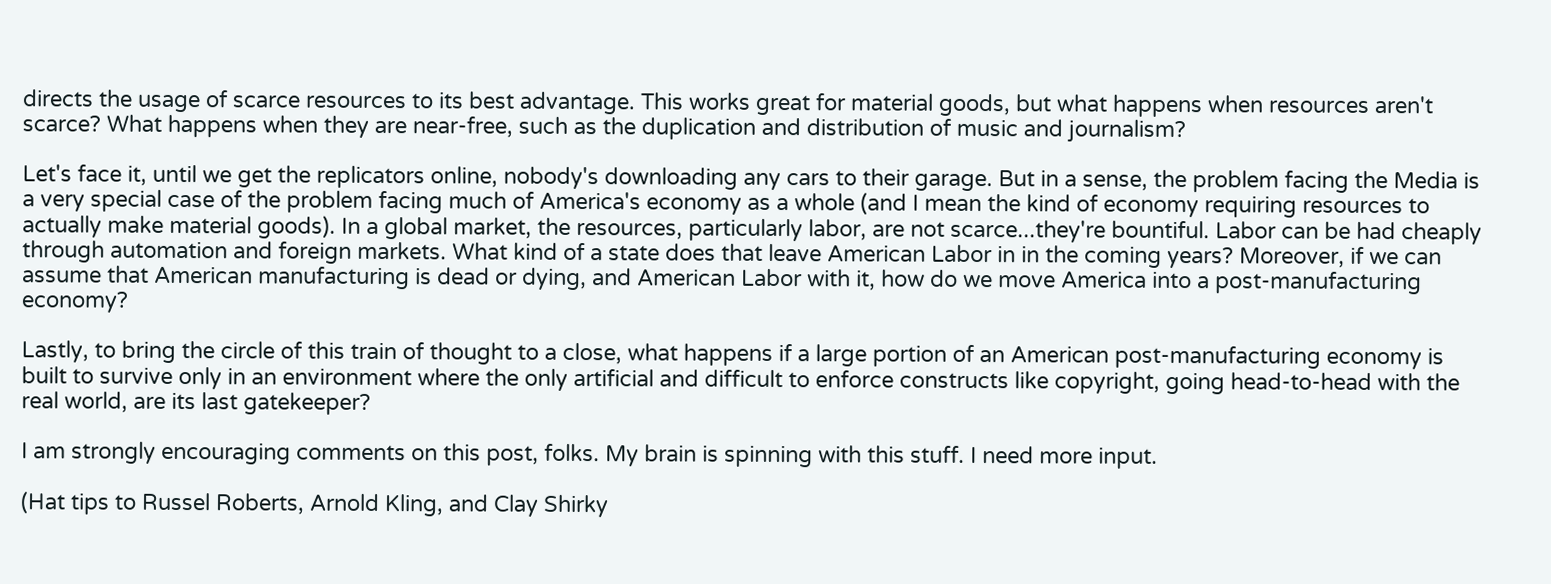directs the usage of scarce resources to its best advantage. This works great for material goods, but what happens when resources aren't scarce? What happens when they are near-free, such as the duplication and distribution of music and journalism?

Let's face it, until we get the replicators online, nobody's downloading any cars to their garage. But in a sense, the problem facing the Media is a very special case of the problem facing much of America's economy as a whole (and I mean the kind of economy requiring resources to actually make material goods). In a global market, the resources, particularly labor, are not scarce...they're bountiful. Labor can be had cheaply through automation and foreign markets. What kind of a state does that leave American Labor in in the coming years? Moreover, if we can assume that American manufacturing is dead or dying, and American Labor with it, how do we move America into a post-manufacturing economy?

Lastly, to bring the circle of this train of thought to a close, what happens if a large portion of an American post-manufacturing economy is built to survive only in an environment where the only artificial and difficult to enforce constructs like copyright, going head-to-head with the real world, are its last gatekeeper?

I am strongly encouraging comments on this post, folks. My brain is spinning with this stuff. I need more input.

(Hat tips to Russel Roberts, Arnold Kling, and Clay Shirky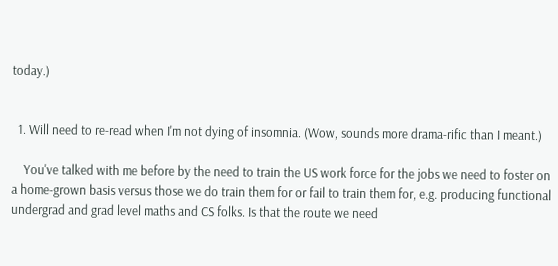today.)


  1. Will need to re-read when I'm not dying of insomnia. (Wow, sounds more drama-rific than I meant.)

    You've talked with me before by the need to train the US work force for the jobs we need to foster on a home-grown basis versus those we do train them for or fail to train them for, e.g. producing functional undergrad and grad level maths and CS folks. Is that the route we need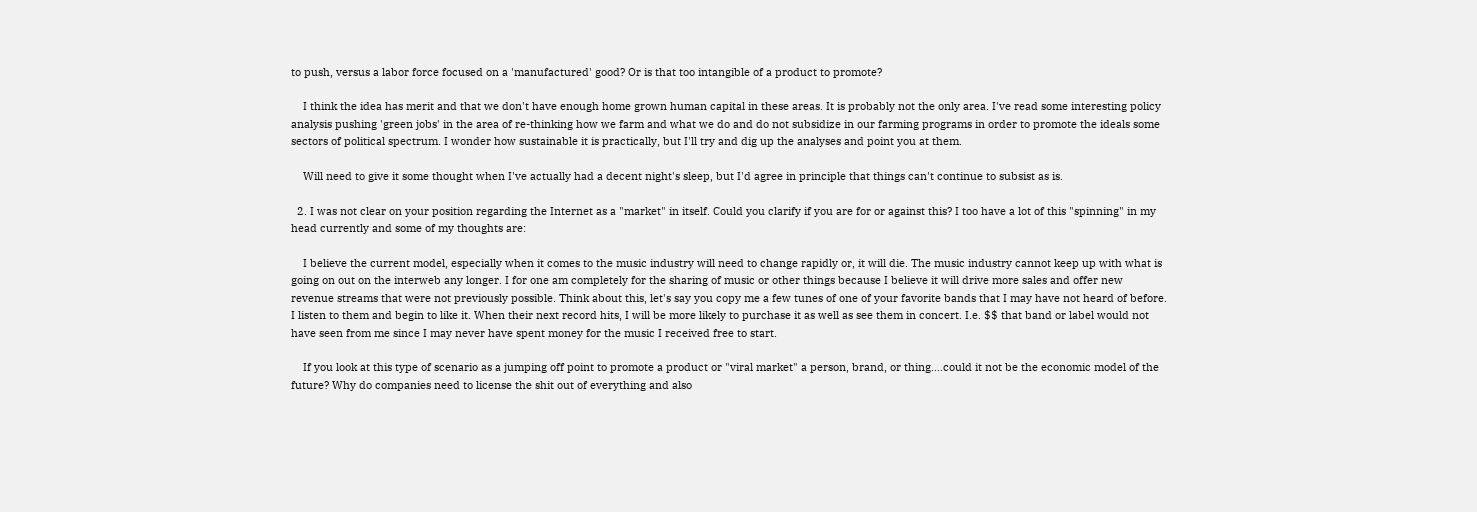to push, versus a labor force focused on a 'manufactured' good? Or is that too intangible of a product to promote?

    I think the idea has merit and that we don't have enough home grown human capital in these areas. It is probably not the only area. I've read some interesting policy analysis pushing 'green jobs' in the area of re-thinking how we farm and what we do and do not subsidize in our farming programs in order to promote the ideals some sectors of political spectrum. I wonder how sustainable it is practically, but I'll try and dig up the analyses and point you at them.

    Will need to give it some thought when I've actually had a decent night's sleep, but I'd agree in principle that things can't continue to subsist as is.

  2. I was not clear on your position regarding the Internet as a "market" in itself. Could you clarify if you are for or against this? I too have a lot of this "spinning" in my head currently and some of my thoughts are:

    I believe the current model, especially when it comes to the music industry will need to change rapidly or, it will die. The music industry cannot keep up with what is going on out on the interweb any longer. I for one am completely for the sharing of music or other things because I believe it will drive more sales and offer new revenue streams that were not previously possible. Think about this, let's say you copy me a few tunes of one of your favorite bands that I may have not heard of before. I listen to them and begin to like it. When their next record hits, I will be more likely to purchase it as well as see them in concert. I.e. $$ that band or label would not have seen from me since I may never have spent money for the music I received free to start.

    If you look at this type of scenario as a jumping off point to promote a product or "viral market" a person, brand, or thing....could it not be the economic model of the future? Why do companies need to license the shit out of everything and also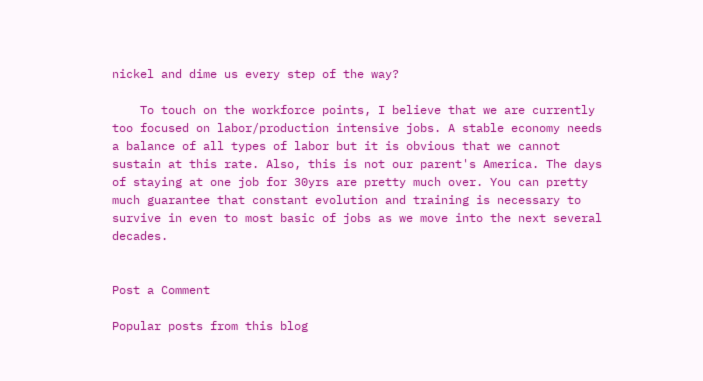nickel and dime us every step of the way?

    To touch on the workforce points, I believe that we are currently too focused on labor/production intensive jobs. A stable economy needs a balance of all types of labor but it is obvious that we cannot sustain at this rate. Also, this is not our parent's America. The days of staying at one job for 30yrs are pretty much over. You can pretty much guarantee that constant evolution and training is necessary to survive in even to most basic of jobs as we move into the next several decades.


Post a Comment

Popular posts from this blog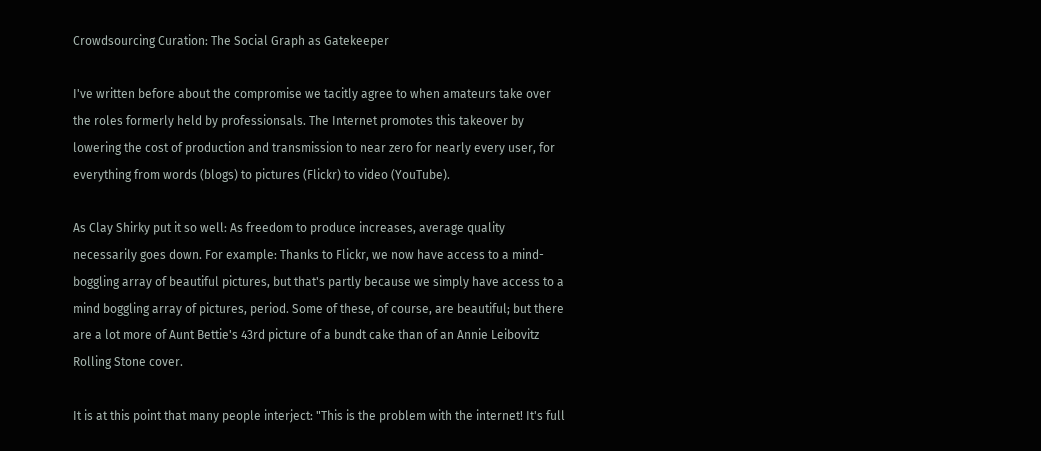Crowdsourcing Curation: The Social Graph as Gatekeeper

I've written before about the compromise we tacitly agree to when amateurs take over the roles formerly held by professionsals. The Internet promotes this takeover by lowering the cost of production and transmission to near zero for nearly every user, for everything from words (blogs) to pictures (Flickr) to video (YouTube).

As Clay Shirky put it so well: As freedom to produce increases, average quality necessarily goes down. For example: Thanks to Flickr, we now have access to a mind-boggling array of beautiful pictures, but that's partly because we simply have access to a mind boggling array of pictures, period. Some of these, of course, are beautiful; but there are a lot more of Aunt Bettie's 43rd picture of a bundt cake than of an Annie Leibovitz Rolling Stone cover.

It is at this point that many people interject: "This is the problem with the internet! It's full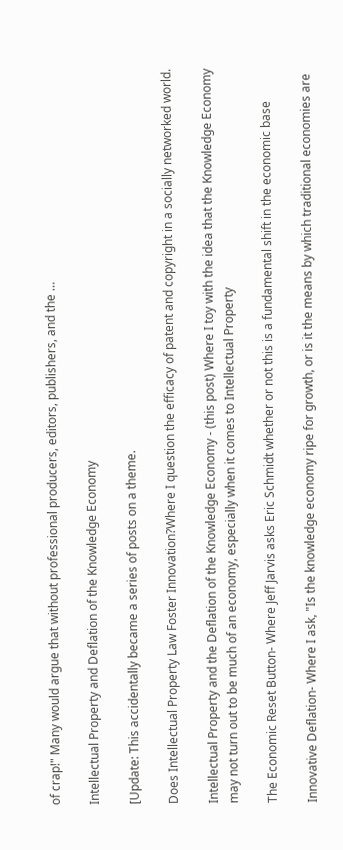of crap!" Many would argue that without professional producers, editors, publishers, and the …

Intellectual Property and Deflation of the Knowledge Economy

[Update: This accidentally became a series of posts on a theme.

Does Intellectual Property Law Foster Innovation?Where I question the efficacy of patent and copyright in a socially networked world.

Intellectual Property and the Deflation of the Knowledge Economy - (this post) Where I toy with the idea that the Knowledge Economy may not turn out to be much of an economy, especially when it comes to Intellectual Property

The Economic Reset Button- Where Jeff Jarvis asks Eric Schmidt whether or not this is a fundamental shift in the economic base

Innovative Deflation- Where I ask, "Is the knowledge economy ripe for growth, or is it the means by which traditional economies are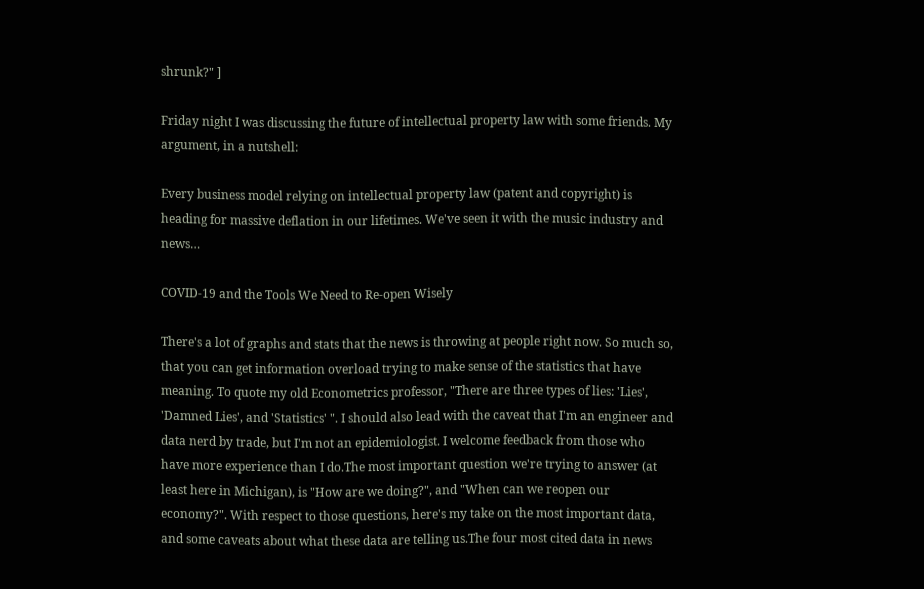shrunk?" ]

Friday night I was discussing the future of intellectual property law with some friends. My argument, in a nutshell:

Every business model relying on intellectual property law (patent and copyright) is heading for massive deflation in our lifetimes. We've seen it with the music industry and news…

COVID-19 and the Tools We Need to Re-open Wisely

There's a lot of graphs and stats that the news is throwing at people right now. So much so, that you can get information overload trying to make sense of the statistics that have meaning. To quote my old Econometrics professor, "There are three types of lies: 'Lies', 'Damned Lies', and 'Statistics' ". I should also lead with the caveat that I'm an engineer and data nerd by trade, but I'm not an epidemiologist. I welcome feedback from those who have more experience than I do.The most important question we're trying to answer (at least here in Michigan), is "How are we doing?", and "When can we reopen our economy?". With respect to those questions, here's my take on the most important data, and some caveats about what these data are telling us.The four most cited data in news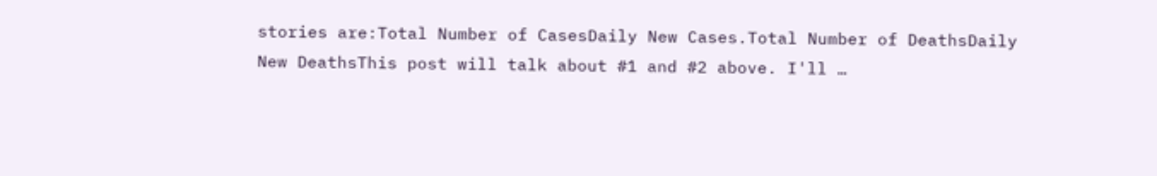stories are:Total Number of CasesDaily New Cases.Total Number of DeathsDaily New DeathsThis post will talk about #1 and #2 above. I'll …